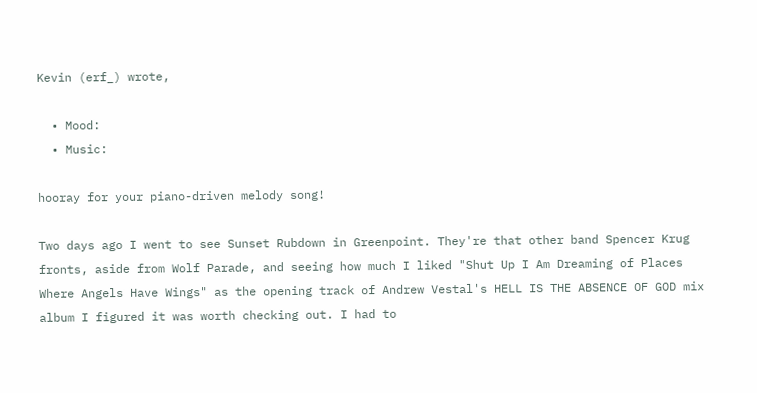Kevin (erf_) wrote,

  • Mood:
  • Music:

hooray for your piano-driven melody song!

Two days ago I went to see Sunset Rubdown in Greenpoint. They're that other band Spencer Krug fronts, aside from Wolf Parade, and seeing how much I liked "Shut Up I Am Dreaming of Places Where Angels Have Wings" as the opening track of Andrew Vestal's HELL IS THE ABSENCE OF GOD mix album I figured it was worth checking out. I had to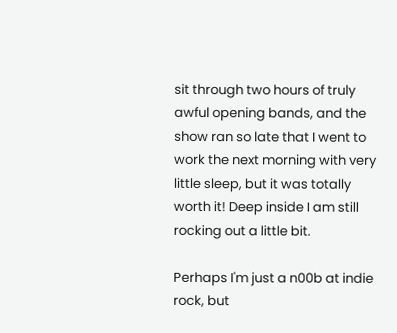sit through two hours of truly awful opening bands, and the show ran so late that I went to work the next morning with very little sleep, but it was totally worth it! Deep inside I am still rocking out a little bit.

Perhaps I'm just a n00b at indie rock, but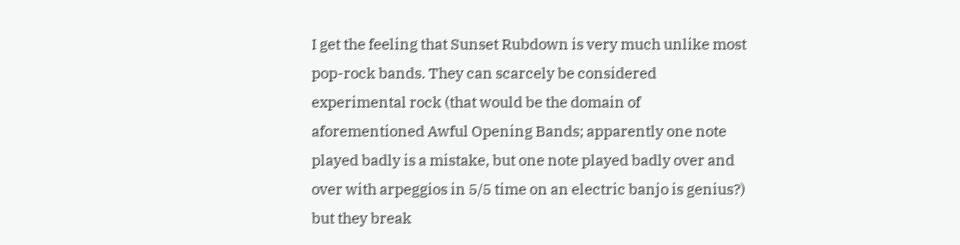I get the feeling that Sunset Rubdown is very much unlike most pop-rock bands. They can scarcely be considered experimental rock (that would be the domain of aforementioned Awful Opening Bands; apparently one note played badly is a mistake, but one note played badly over and over with arpeggios in 5/5 time on an electric banjo is genius?) but they break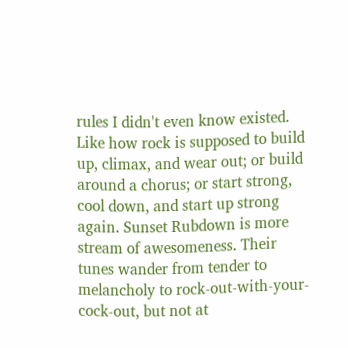rules I didn't even know existed. Like how rock is supposed to build up, climax, and wear out; or build around a chorus; or start strong, cool down, and start up strong again. Sunset Rubdown is more stream of awesomeness. Their tunes wander from tender to melancholy to rock-out-with-your-cock-out, but not at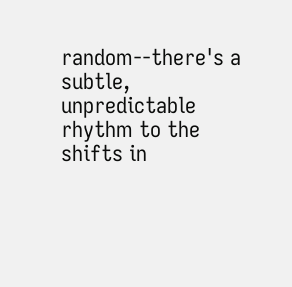random--there's a subtle, unpredictable rhythm to the shifts in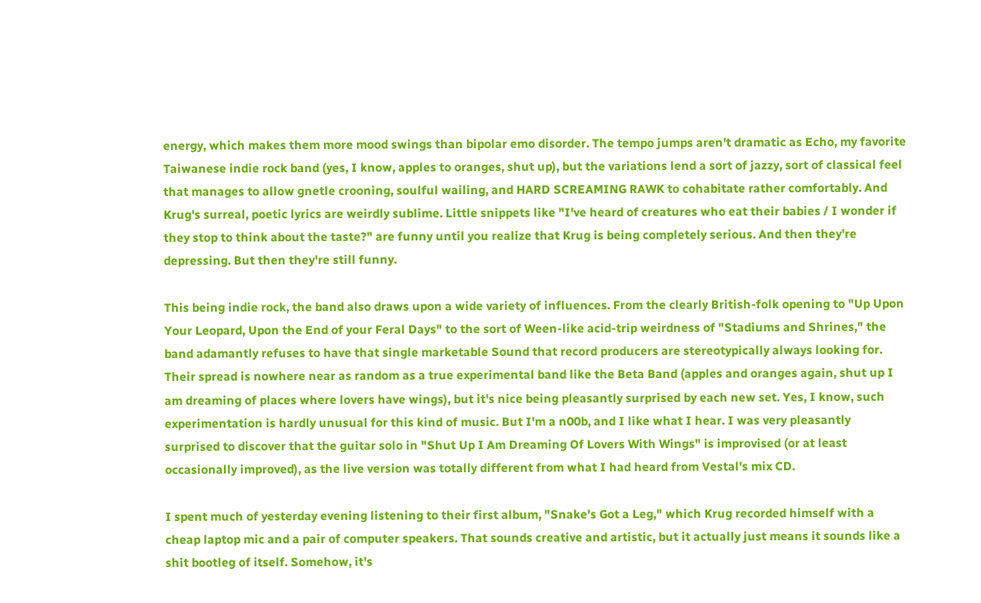energy, which makes them more mood swings than bipolar emo disorder. The tempo jumps aren't dramatic as Echo, my favorite Taiwanese indie rock band (yes, I know, apples to oranges, shut up), but the variations lend a sort of jazzy, sort of classical feel that manages to allow gnetle crooning, soulful wailing, and HARD SCREAMING RAWK to cohabitate rather comfortably. And Krug's surreal, poetic lyrics are weirdly sublime. Little snippets like "I've heard of creatures who eat their babies / I wonder if they stop to think about the taste?" are funny until you realize that Krug is being completely serious. And then they're depressing. But then they're still funny.

This being indie rock, the band also draws upon a wide variety of influences. From the clearly British-folk opening to "Up Upon Your Leopard, Upon the End of your Feral Days" to the sort of Ween-like acid-trip weirdness of "Stadiums and Shrines," the band adamantly refuses to have that single marketable Sound that record producers are stereotypically always looking for. Their spread is nowhere near as random as a true experimental band like the Beta Band (apples and oranges again, shut up I am dreaming of places where lovers have wings), but it's nice being pleasantly surprised by each new set. Yes, I know, such experimentation is hardly unusual for this kind of music. But I'm a n00b, and I like what I hear. I was very pleasantly surprised to discover that the guitar solo in "Shut Up I Am Dreaming Of Lovers With Wings" is improvised (or at least occasionally improved), as the live version was totally different from what I had heard from Vestal's mix CD.

I spent much of yesterday evening listening to their first album, "Snake's Got a Leg," which Krug recorded himself with a cheap laptop mic and a pair of computer speakers. That sounds creative and artistic, but it actually just means it sounds like a shit bootleg of itself. Somehow, it's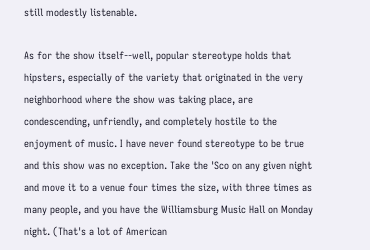still modestly listenable.

As for the show itself--well, popular stereotype holds that hipsters, especially of the variety that originated in the very neighborhood where the show was taking place, are condescending, unfriendly, and completely hostile to the enjoyment of music. I have never found stereotype to be true and this show was no exception. Take the 'Sco on any given night and move it to a venue four times the size, with three times as many people, and you have the Williamsburg Music Hall on Monday night. (That's a lot of American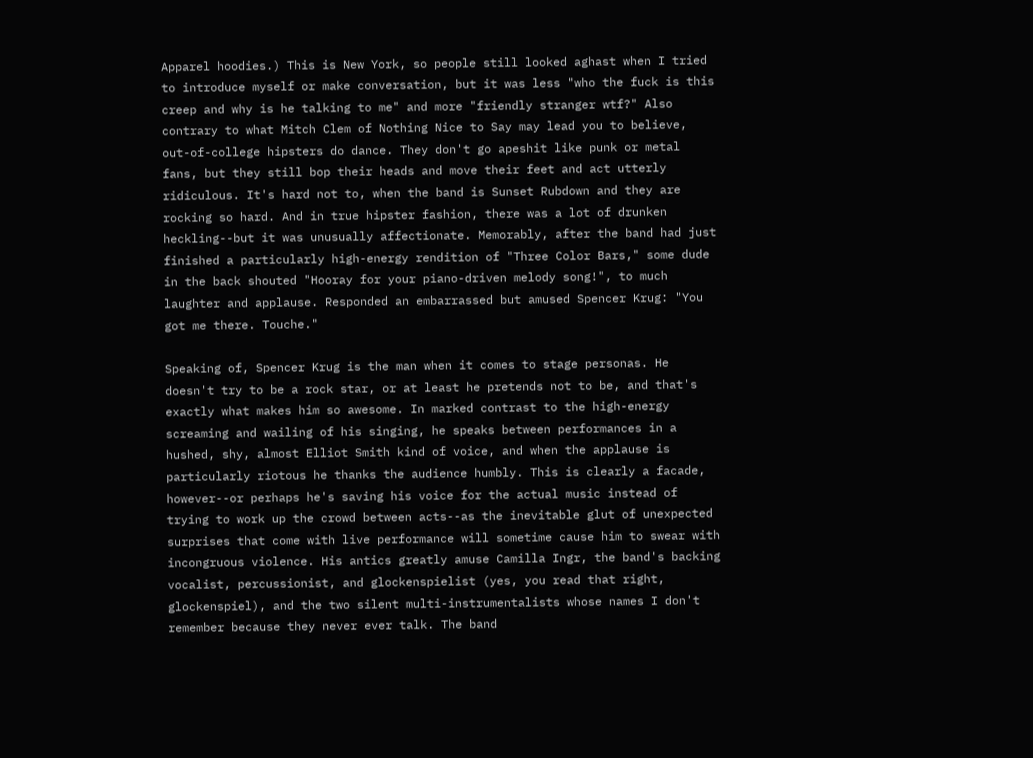Apparel hoodies.) This is New York, so people still looked aghast when I tried to introduce myself or make conversation, but it was less "who the fuck is this creep and why is he talking to me" and more "friendly stranger wtf?" Also contrary to what Mitch Clem of Nothing Nice to Say may lead you to believe, out-of-college hipsters do dance. They don't go apeshit like punk or metal fans, but they still bop their heads and move their feet and act utterly ridiculous. It's hard not to, when the band is Sunset Rubdown and they are rocking so hard. And in true hipster fashion, there was a lot of drunken heckling--but it was unusually affectionate. Memorably, after the band had just finished a particularly high-energy rendition of "Three Color Bars," some dude in the back shouted "Hooray for your piano-driven melody song!", to much laughter and applause. Responded an embarrassed but amused Spencer Krug: "You got me there. Touche."

Speaking of, Spencer Krug is the man when it comes to stage personas. He doesn't try to be a rock star, or at least he pretends not to be, and that's exactly what makes him so awesome. In marked contrast to the high-energy screaming and wailing of his singing, he speaks between performances in a hushed, shy, almost Elliot Smith kind of voice, and when the applause is particularly riotous he thanks the audience humbly. This is clearly a facade, however--or perhaps he's saving his voice for the actual music instead of trying to work up the crowd between acts--as the inevitable glut of unexpected surprises that come with live performance will sometime cause him to swear with incongruous violence. His antics greatly amuse Camilla Ingr, the band's backing vocalist, percussionist, and glockenspielist (yes, you read that right, glockenspiel), and the two silent multi-instrumentalists whose names I don't remember because they never ever talk. The band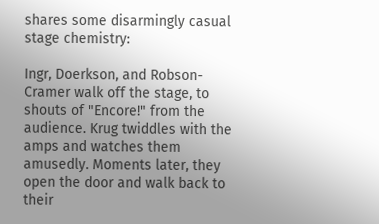shares some disarmingly casual stage chemistry:

Ingr, Doerkson, and Robson-Cramer walk off the stage, to shouts of "Encore!" from the audience. Krug twiddles with the amps and watches them amusedly. Moments later, they open the door and walk back to their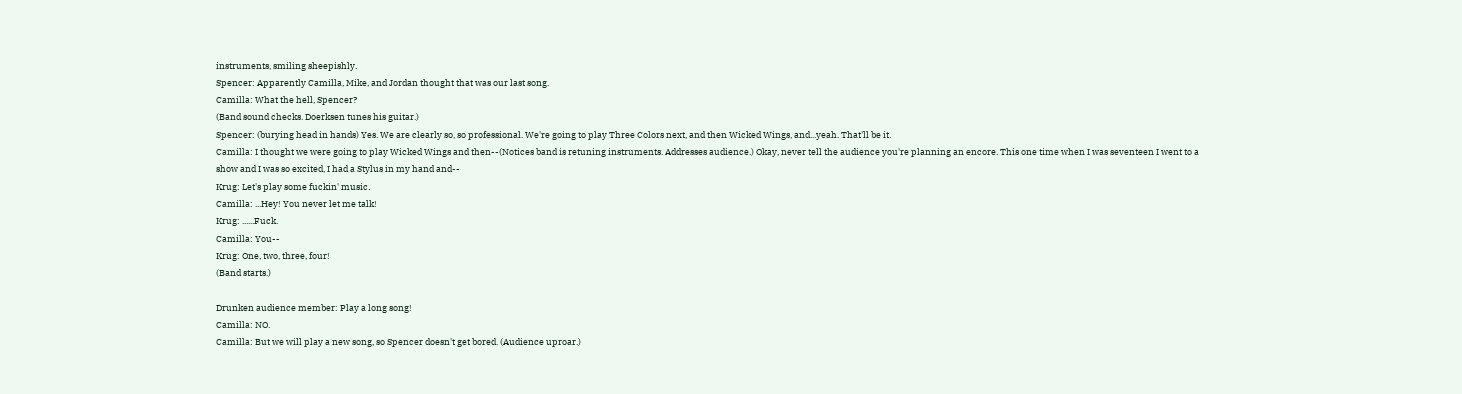instruments, smiling sheepishly.
Spencer: Apparently Camilla, Mike, and Jordan thought that was our last song.
Camilla: What the hell, Spencer?
(Band sound checks. Doerksen tunes his guitar.)
Spencer: (burying head in hands) Yes. We are clearly so, so professional. We're going to play Three Colors next, and then Wicked Wings, and...yeah. That'll be it.
Camilla: I thought we were going to play Wicked Wings and then--(Notices band is retuning instruments. Addresses audience.) Okay, never tell the audience you're planning an encore. This one time when I was seventeen I went to a show and I was so excited, I had a Stylus in my hand and--
Krug: Let's play some fuckin' music.
Camilla: ...Hey! You never let me talk!
Krug: ......Fuck.
Camilla: You--
Krug: One, two, three, four!
(Band starts.)

Drunken audience member: Play a long song!
Camilla: NO.
Camilla: But we will play a new song, so Spencer doesn't get bored. (Audience uproar.)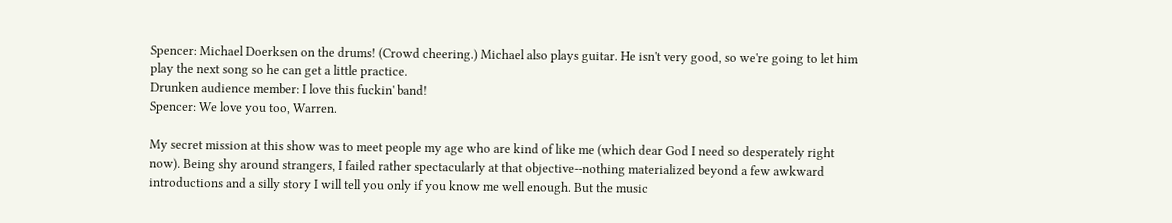Spencer: Michael Doerksen on the drums! (Crowd cheering.) Michael also plays guitar. He isn't very good, so we're going to let him play the next song so he can get a little practice.
Drunken audience member: I love this fuckin' band!
Spencer: We love you too, Warren.

My secret mission at this show was to meet people my age who are kind of like me (which dear God I need so desperately right now). Being shy around strangers, I failed rather spectacularly at that objective--nothing materialized beyond a few awkward introductions and a silly story I will tell you only if you know me well enough. But the music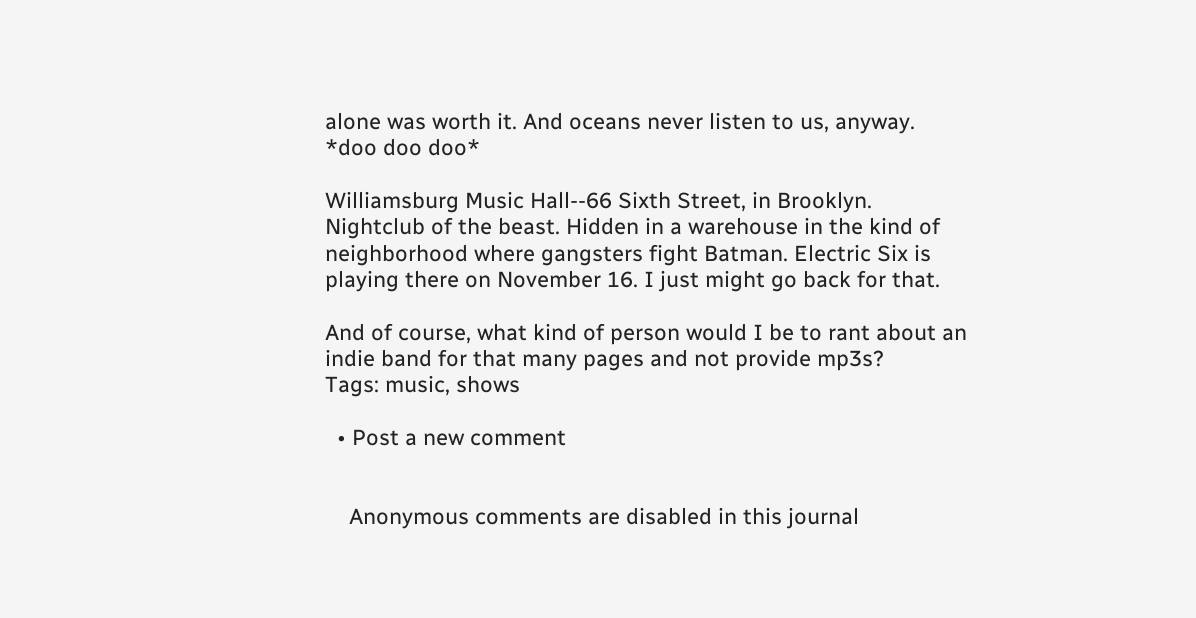alone was worth it. And oceans never listen to us, anyway. *doo doo doo*

Williamsburg Music Hall--66 Sixth Street, in Brooklyn. Nightclub of the beast. Hidden in a warehouse in the kind of neighborhood where gangsters fight Batman. Electric Six is playing there on November 16. I just might go back for that.

And of course, what kind of person would I be to rant about an indie band for that many pages and not provide mp3s?
Tags: music, shows

  • Post a new comment


    Anonymous comments are disabled in this journal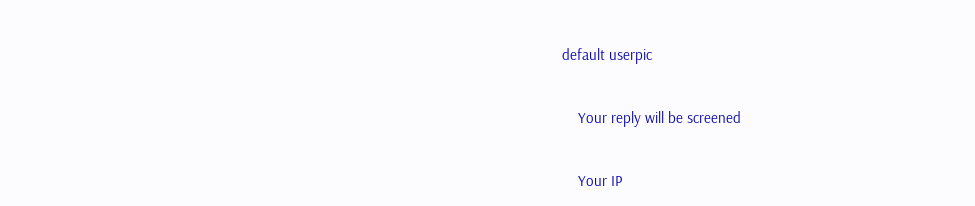default userpic

    Your reply will be screened

    Your IP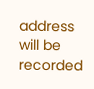address will be recorded